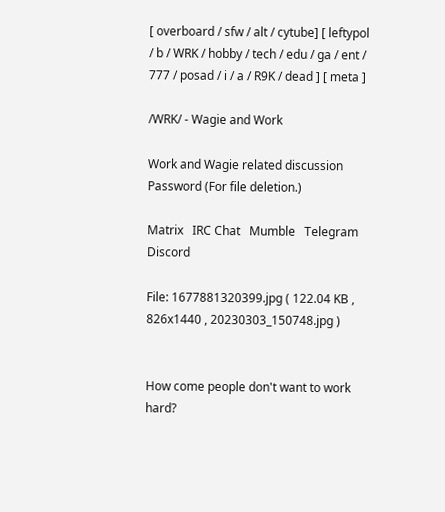[ overboard / sfw / alt / cytube] [ leftypol / b / WRK / hobby / tech / edu / ga / ent / 777 / posad / i / a / R9K / dead ] [ meta ]

/WRK/ - Wagie and Work

Work and Wagie related discussion
Password (For file deletion.)

Matrix   IRC Chat   Mumble   Telegram   Discord

File: 1677881320399.jpg ( 122.04 KB , 826x1440 , 20230303_150748.jpg )


How come people don't want to work hard?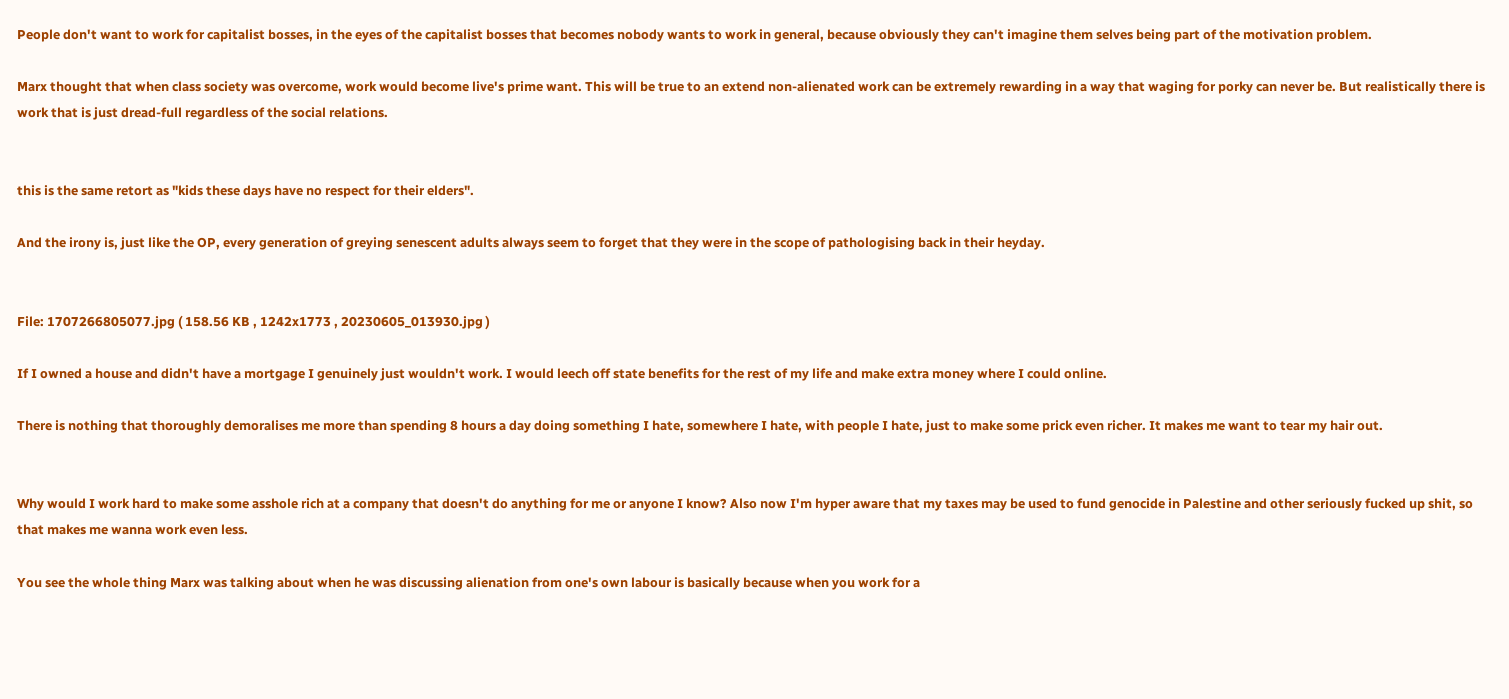People don't want to work for capitalist bosses, in the eyes of the capitalist bosses that becomes nobody wants to work in general, because obviously they can't imagine them selves being part of the motivation problem.

Marx thought that when class society was overcome, work would become live's prime want. This will be true to an extend non-alienated work can be extremely rewarding in a way that waging for porky can never be. But realistically there is work that is just dread-full regardless of the social relations.


this is the same retort as "kids these days have no respect for their elders".

And the irony is, just like the OP, every generation of greying senescent adults always seem to forget that they were in the scope of pathologising back in their heyday.


File: 1707266805077.jpg ( 158.56 KB , 1242x1773 , 20230605_013930.jpg )

If I owned a house and didn't have a mortgage I genuinely just wouldn't work. I would leech off state benefits for the rest of my life and make extra money where I could online.

There is nothing that thoroughly demoralises me more than spending 8 hours a day doing something I hate, somewhere I hate, with people I hate, just to make some prick even richer. It makes me want to tear my hair out.


Why would I work hard to make some asshole rich at a company that doesn't do anything for me or anyone I know? Also now I'm hyper aware that my taxes may be used to fund genocide in Palestine and other seriously fucked up shit, so that makes me wanna work even less.

You see the whole thing Marx was talking about when he was discussing alienation from one's own labour is basically because when you work for a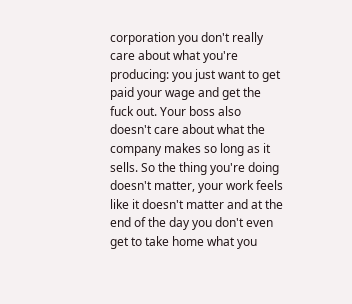corporation you don't really care about what you're producing: you just want to get paid your wage and get the fuck out. Your boss also doesn't care about what the company makes so long as it sells. So the thing you're doing doesn't matter, your work feels like it doesn't matter and at the end of the day you don't even get to take home what you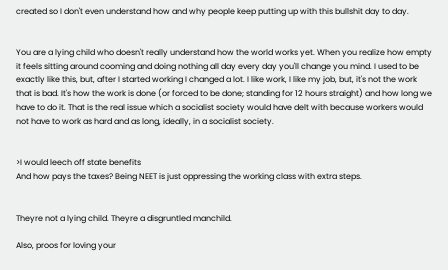created so I don't even understand how and why people keep putting up with this bullshit day to day.


You are a lying child who doesn't really understand how the world works yet. When you realize how empty it feels sitting around cooming and doing nothing all day every day you'll change you mind. I used to be exactly like this, but, after I started working I changed a lot. I like work, I like my job, but, it's not the work that is bad. It's how the work is done (or forced to be done; standing for 12 hours straight) and how long we have to do it. That is the real issue which a socialist society would have delt with because workers would not have to work as hard and as long, ideally, in a socialist society.


>I would leech off state benefits
And how pays the taxes? Being NEET is just oppressing the working class with extra steps.


Theyre not a lying child. Theyre a disgruntled manchild.

Also, proos for loving your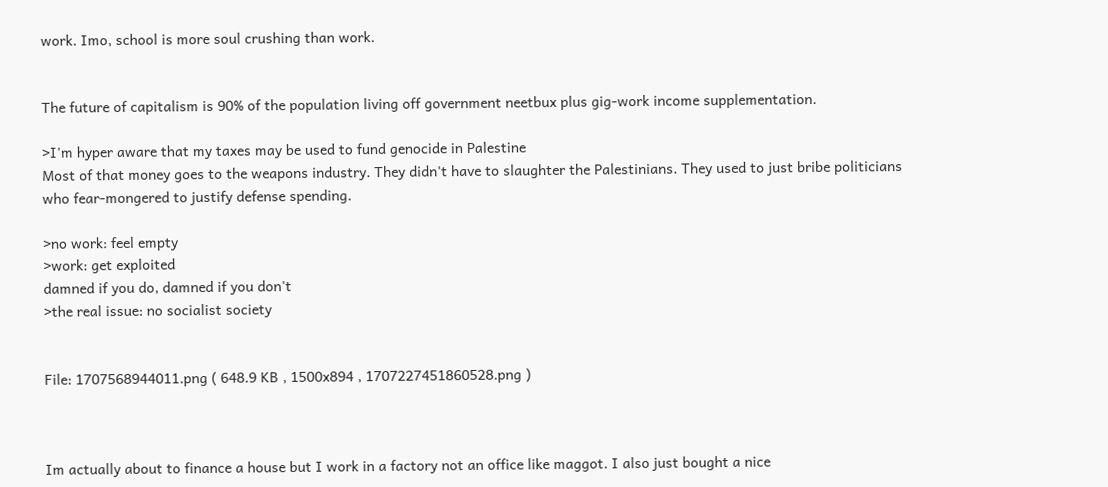work. Imo, school is more soul crushing than work.


The future of capitalism is 90% of the population living off government neetbux plus gig-work income supplementation.

>I'm hyper aware that my taxes may be used to fund genocide in Palestine
Most of that money goes to the weapons industry. They didn't have to slaughter the Palestinians. They used to just bribe politicians who fear-mongered to justify defense spending.

>no work: feel empty
>work: get exploited
damned if you do, damned if you don't
>the real issue: no socialist society


File: 1707568944011.png ( 648.9 KB , 1500x894 , 1707227451860528.png )



Im actually about to finance a house but I work in a factory not an office like maggot. I also just bought a nice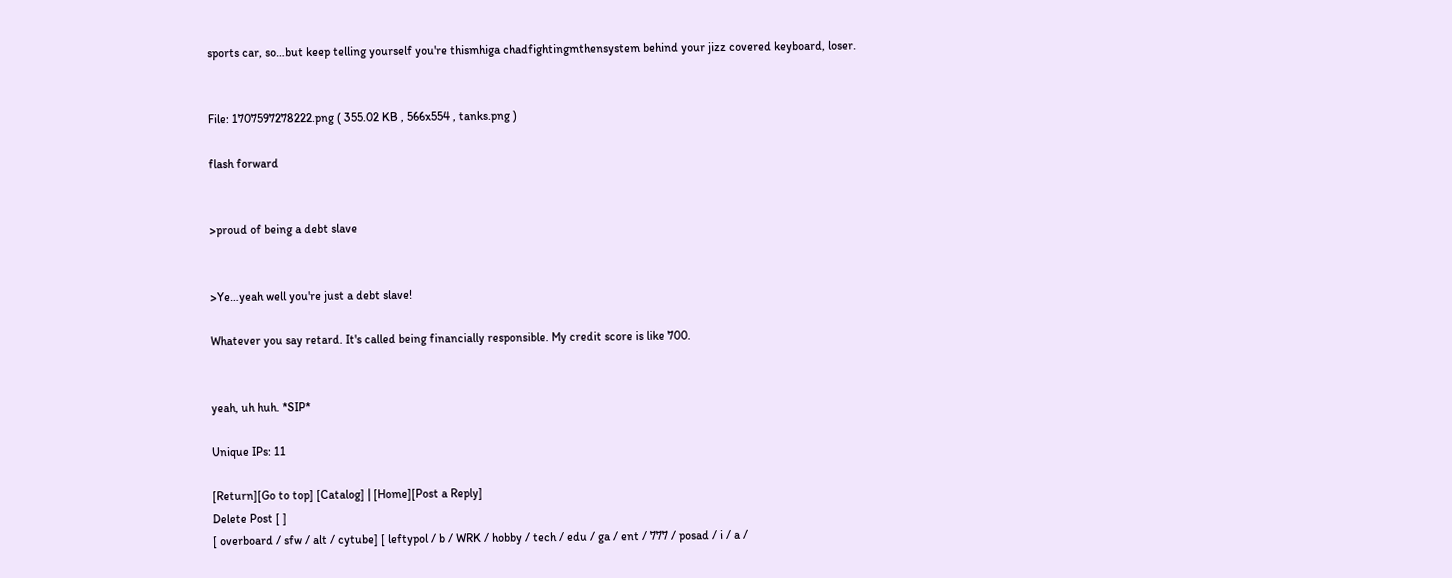sports car, so…but keep telling yourself you're thismhiga chadfightingmthensystem behind your jizz covered keyboard, loser.


File: 1707597278222.png ( 355.02 KB , 566x554 , tanks.png )

flash forward


>proud of being a debt slave


>Ye…yeah well you're just a debt slave!

Whatever you say retard. It's called being financially responsible. My credit score is like 700.


yeah, uh huh. *SIP*

Unique IPs: 11

[Return][Go to top] [Catalog] | [Home][Post a Reply]
Delete Post [ ]
[ overboard / sfw / alt / cytube] [ leftypol / b / WRK / hobby / tech / edu / ga / ent / 777 / posad / i / a /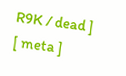R9K / dead ] [ meta ]